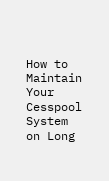How to Maintain Your Cesspool System on Long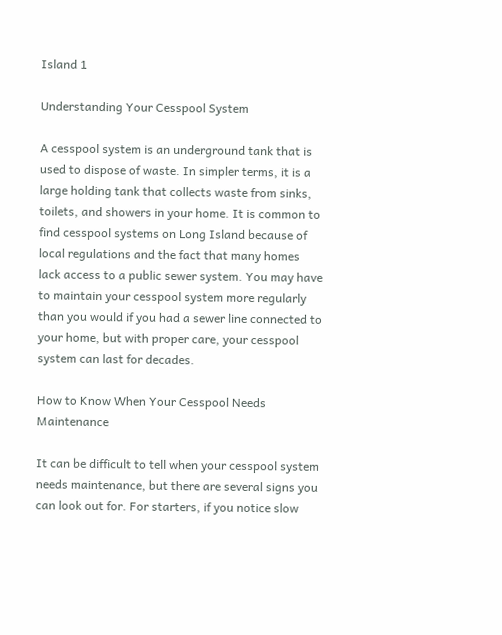Island 1

Understanding Your Cesspool System

A cesspool system is an underground tank that is used to dispose of waste. In simpler terms, it is a large holding tank that collects waste from sinks, toilets, and showers in your home. It is common to find cesspool systems on Long Island because of local regulations and the fact that many homes lack access to a public sewer system. You may have to maintain your cesspool system more regularly than you would if you had a sewer line connected to your home, but with proper care, your cesspool system can last for decades.

How to Know When Your Cesspool Needs Maintenance

It can be difficult to tell when your cesspool system needs maintenance, but there are several signs you can look out for. For starters, if you notice slow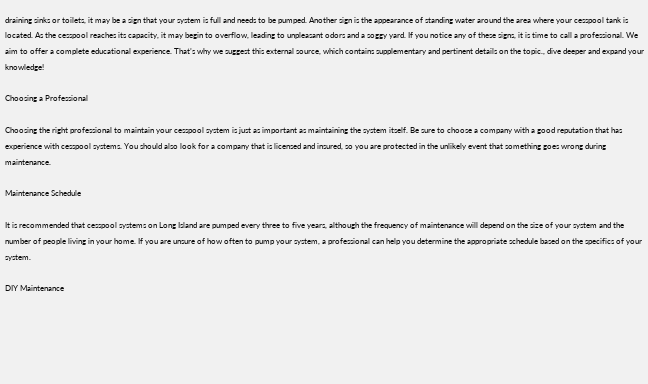draining sinks or toilets, it may be a sign that your system is full and needs to be pumped. Another sign is the appearance of standing water around the area where your cesspool tank is located. As the cesspool reaches its capacity, it may begin to overflow, leading to unpleasant odors and a soggy yard. If you notice any of these signs, it is time to call a professional. We aim to offer a complete educational experience. That’s why we suggest this external source, which contains supplementary and pertinent details on the topic., dive deeper and expand your knowledge!

Choosing a Professional

Choosing the right professional to maintain your cesspool system is just as important as maintaining the system itself. Be sure to choose a company with a good reputation that has experience with cesspool systems. You should also look for a company that is licensed and insured, so you are protected in the unlikely event that something goes wrong during maintenance.

Maintenance Schedule

It is recommended that cesspool systems on Long Island are pumped every three to five years, although the frequency of maintenance will depend on the size of your system and the number of people living in your home. If you are unsure of how often to pump your system, a professional can help you determine the appropriate schedule based on the specifics of your system.

DIY Maintenance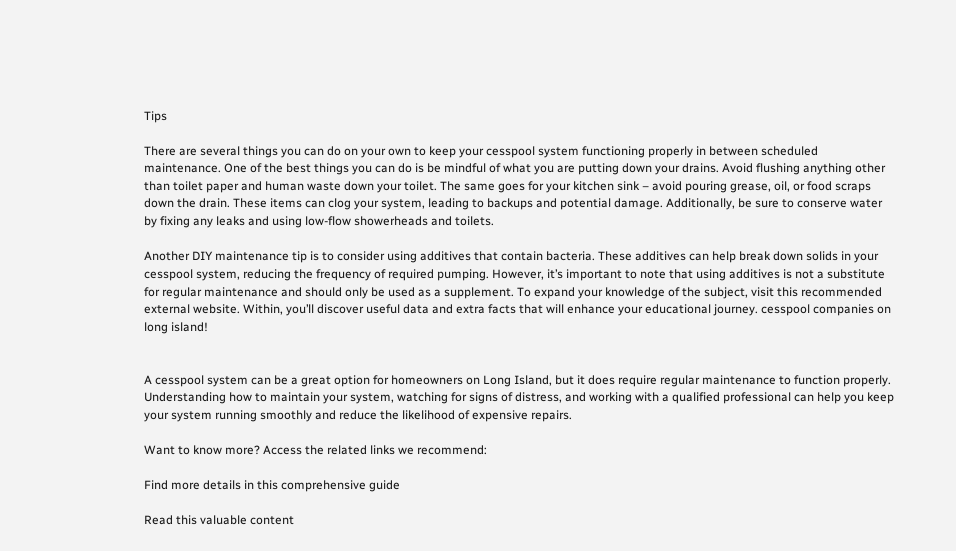Tips

There are several things you can do on your own to keep your cesspool system functioning properly in between scheduled maintenance. One of the best things you can do is be mindful of what you are putting down your drains. Avoid flushing anything other than toilet paper and human waste down your toilet. The same goes for your kitchen sink – avoid pouring grease, oil, or food scraps down the drain. These items can clog your system, leading to backups and potential damage. Additionally, be sure to conserve water by fixing any leaks and using low-flow showerheads and toilets.

Another DIY maintenance tip is to consider using additives that contain bacteria. These additives can help break down solids in your cesspool system, reducing the frequency of required pumping. However, it’s important to note that using additives is not a substitute for regular maintenance and should only be used as a supplement. To expand your knowledge of the subject, visit this recommended external website. Within, you’ll discover useful data and extra facts that will enhance your educational journey. cesspool companies on long island!


A cesspool system can be a great option for homeowners on Long Island, but it does require regular maintenance to function properly. Understanding how to maintain your system, watching for signs of distress, and working with a qualified professional can help you keep your system running smoothly and reduce the likelihood of expensive repairs.

Want to know more? Access the related links we recommend:

Find more details in this comprehensive guide

Read this valuable content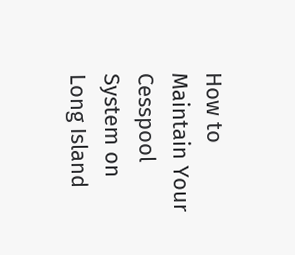How to Maintain Your Cesspool System on Long Island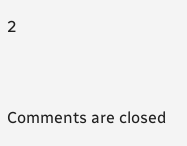2


Comments are closed